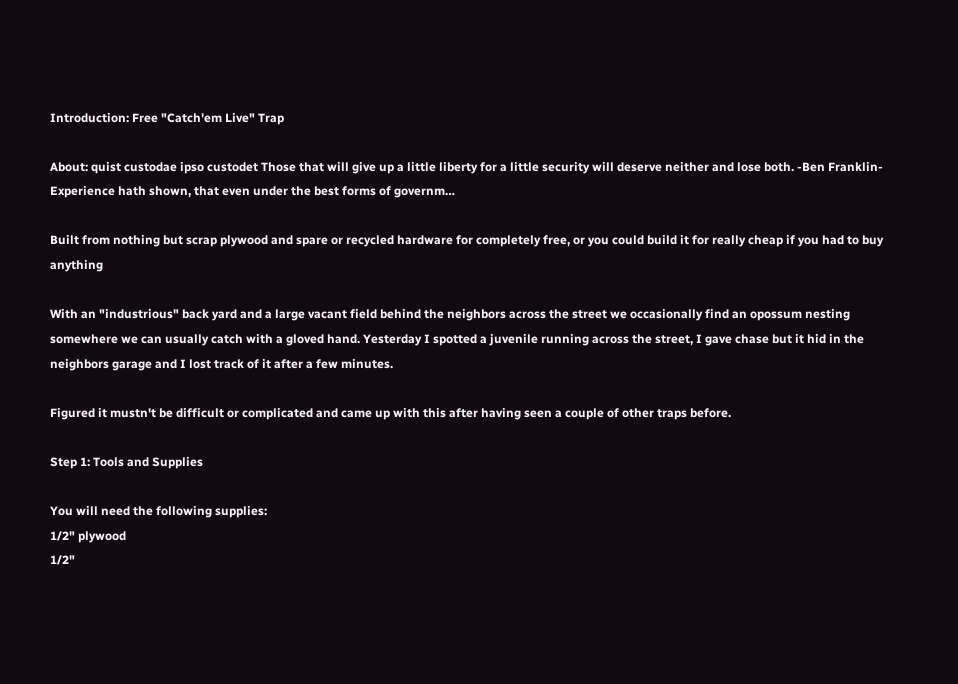Introduction: Free "Catch'em Live" Trap

About: quist custodae ipso custodet Those that will give up a little liberty for a little security will deserve neither and lose both. -Ben Franklin- Experience hath shown, that even under the best forms of governm…

Built from nothing but scrap plywood and spare or recycled hardware for completely free, or you could build it for really cheap if you had to buy anything

With an "industrious" back yard and a large vacant field behind the neighbors across the street we occasionally find an opossum nesting somewhere we can usually catch with a gloved hand. Yesterday I spotted a juvenile running across the street, I gave chase but it hid in the neighbors garage and I lost track of it after a few minutes.

Figured it mustn't be difficult or complicated and came up with this after having seen a couple of other traps before.

Step 1: Tools and Supplies

You will need the following supplies:
1/2" plywood
1/2"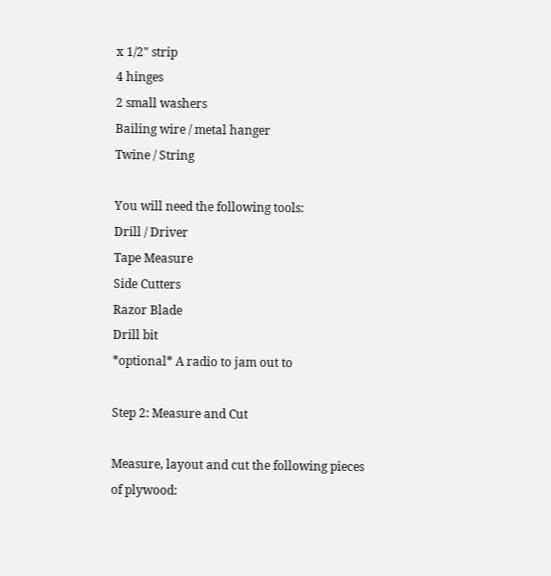x 1/2" strip
4 hinges
2 small washers
Bailing wire / metal hanger
Twine / String

You will need the following tools:
Drill / Driver
Tape Measure
Side Cutters
Razor Blade
Drill bit
*optional* A radio to jam out to

Step 2: Measure and Cut

Measure, layout and cut the following pieces of plywood: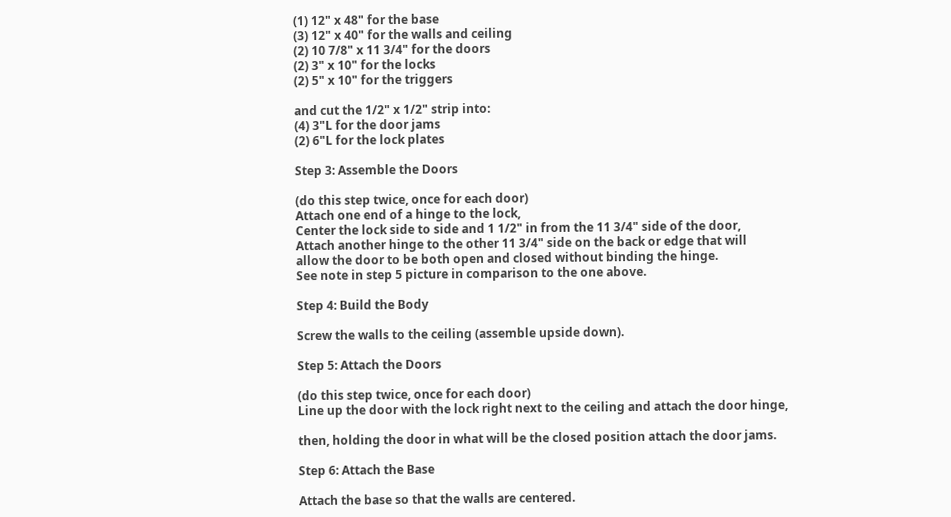(1) 12" x 48" for the base
(3) 12" x 40" for the walls and ceiling
(2) 10 7/8" x 11 3/4" for the doors
(2) 3" x 10" for the locks
(2) 5" x 10" for the triggers

and cut the 1/2" x 1/2" strip into:
(4) 3"L for the door jams
(2) 6"L for the lock plates

Step 3: Assemble the Doors

(do this step twice, once for each door)
Attach one end of a hinge to the lock,
Center the lock side to side and 1 1/2" in from the 11 3/4" side of the door,
Attach another hinge to the other 11 3/4" side on the back or edge that will
allow the door to be both open and closed without binding the hinge.
See note in step 5 picture in comparison to the one above.

Step 4: Build the Body

Screw the walls to the ceiling (assemble upside down).

Step 5: Attach the Doors

(do this step twice, once for each door)
Line up the door with the lock right next to the ceiling and attach the door hinge,

then, holding the door in what will be the closed position attach the door jams.

Step 6: Attach the Base

Attach the base so that the walls are centered.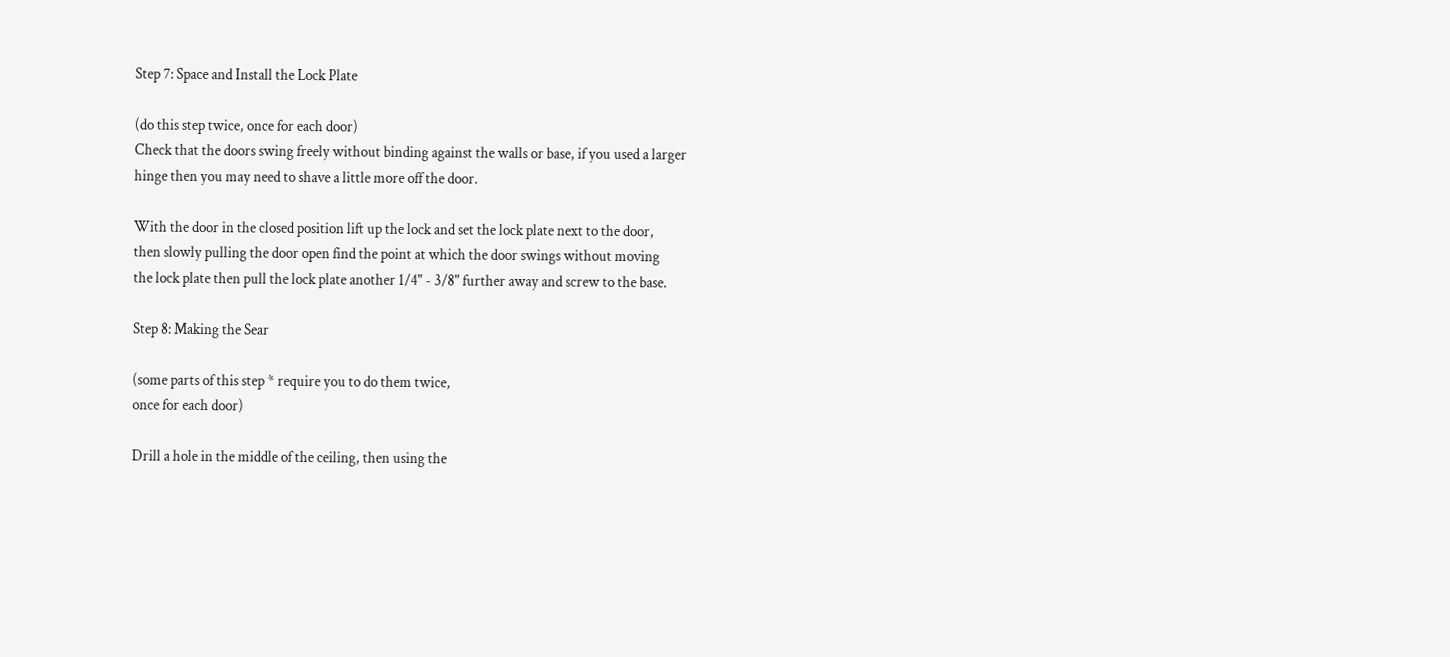Step 7: Space and Install the Lock Plate

(do this step twice, once for each door)
Check that the doors swing freely without binding against the walls or base, if you used a larger
hinge then you may need to shave a little more off the door.

With the door in the closed position lift up the lock and set the lock plate next to the door,
then slowly pulling the door open find the point at which the door swings without moving
the lock plate then pull the lock plate another 1/4" - 3/8" further away and screw to the base.

Step 8: Making the Sear

(some parts of this step * require you to do them twice,
once for each door)

Drill a hole in the middle of the ceiling, then using the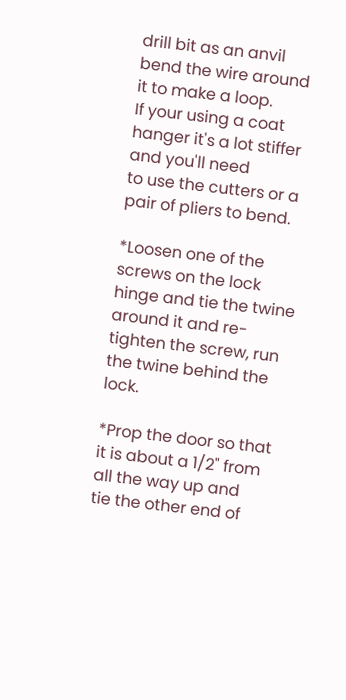drill bit as an anvil bend the wire around it to make a loop.
If your using a coat hanger it's a lot stiffer and you'll need
to use the cutters or a pair of pliers to bend.

*Loosen one of the screws on the lock hinge and tie the twine
around it and re-tighten the screw, run the twine behind the lock.

*Prop the door so that it is about a 1/2" from all the way up and
tie the other end of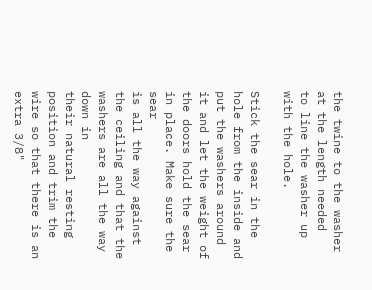the twine to the washer at the length needed
to line the washer up with the hole.

Stick the sear in the hole from the inside and put the washers around
it and let the weight of the doors hold the sear in place. Make sure the sear
is all the way against the ceiling and that the washers are all the way down in
their natural resting position and trim the wire so that there is an extra 3/8"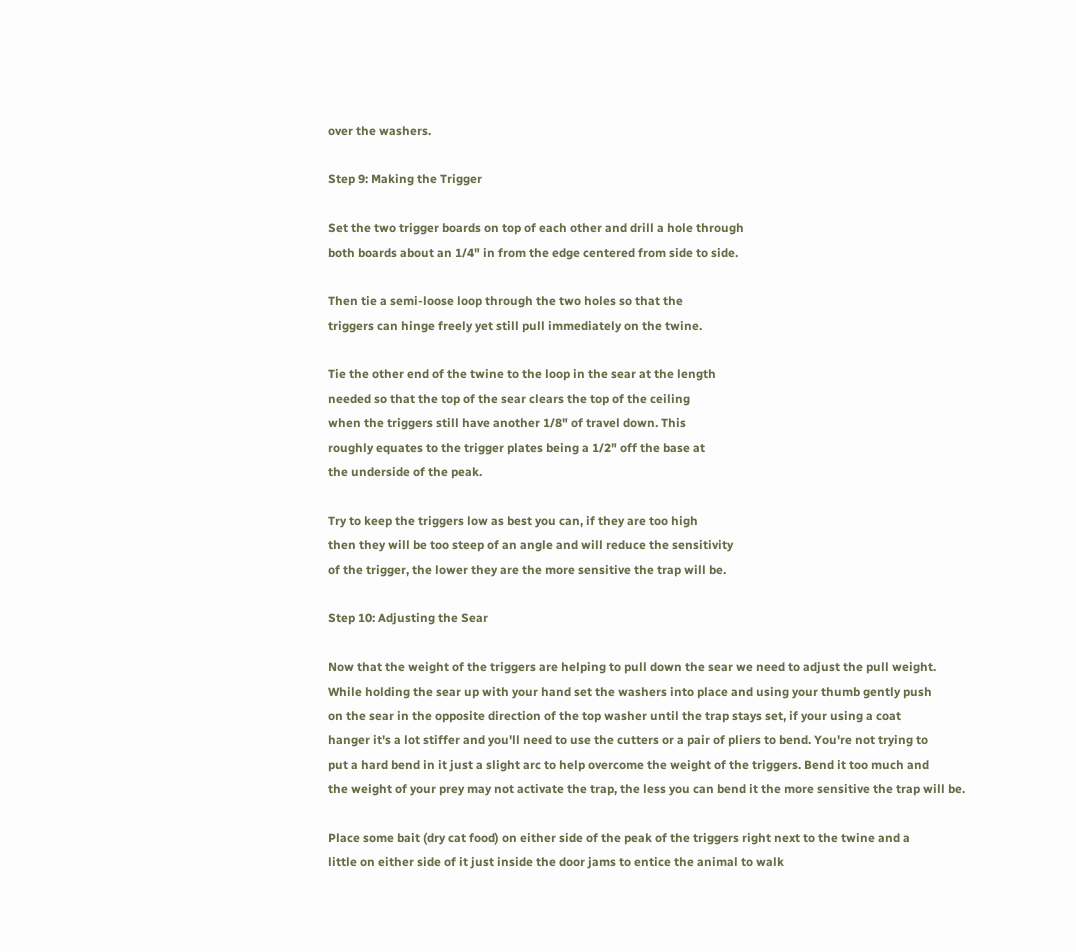over the washers.

Step 9: Making the Trigger

Set the two trigger boards on top of each other and drill a hole through
both boards about an 1/4" in from the edge centered from side to side.

Then tie a semi-loose loop through the two holes so that the
triggers can hinge freely yet still pull immediately on the twine.

Tie the other end of the twine to the loop in the sear at the length
needed so that the top of the sear clears the top of the ceiling
when the triggers still have another 1/8" of travel down. This
roughly equates to the trigger plates being a 1/2" off the base at
the underside of the peak.

Try to keep the triggers low as best you can, if they are too high
then they will be too steep of an angle and will reduce the sensitivity
of the trigger, the lower they are the more sensitive the trap will be.

Step 10: Adjusting the Sear

Now that the weight of the triggers are helping to pull down the sear we need to adjust the pull weight.
While holding the sear up with your hand set the washers into place and using your thumb gently push
on the sear in the opposite direction of the top washer until the trap stays set, if your using a coat
hanger it's a lot stiffer and you'll need to use the cutters or a pair of pliers to bend. You're not trying to
put a hard bend in it just a slight arc to help overcome the weight of the triggers. Bend it too much and
the weight of your prey may not activate the trap, the less you can bend it the more sensitive the trap will be.

Place some bait (dry cat food) on either side of the peak of the triggers right next to the twine and a
little on either side of it just inside the door jams to entice the animal to walk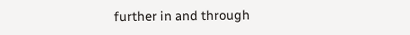further in and through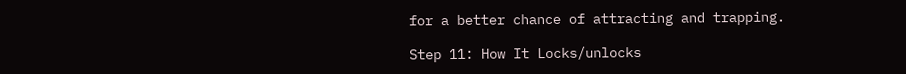for a better chance of attracting and trapping.

Step 11: How It Locks/unlocks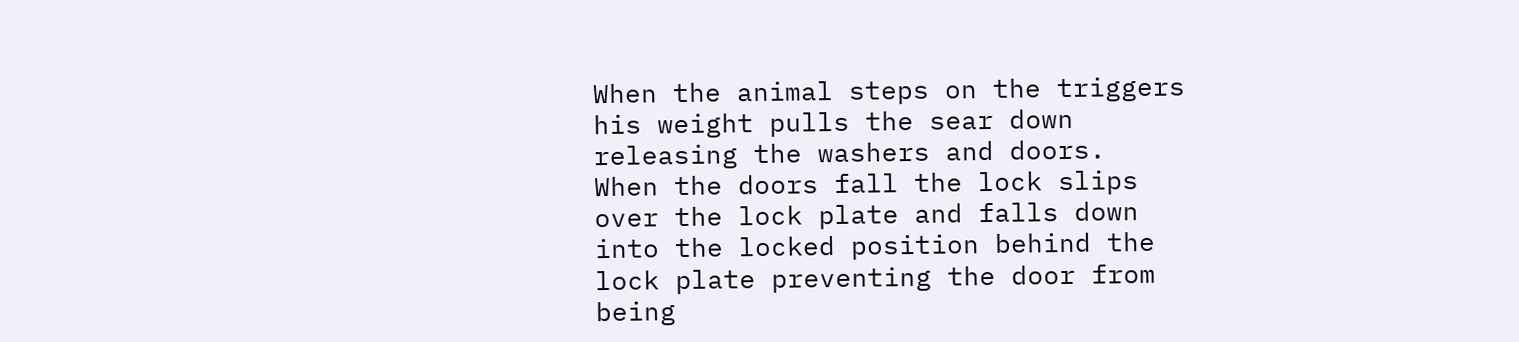When the animal steps on the triggers his weight pulls the sear down releasing the washers and doors.
When the doors fall the lock slips over the lock plate and falls down into the locked position behind the
lock plate preventing the door from being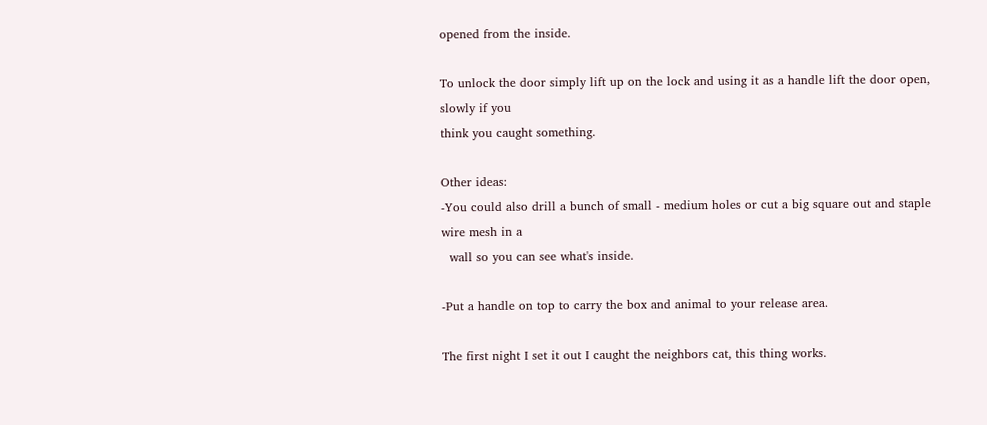opened from the inside.

To unlock the door simply lift up on the lock and using it as a handle lift the door open, slowly if you
think you caught something.

Other ideas:
-You could also drill a bunch of small - medium holes or cut a big square out and staple wire mesh in a
  wall so you can see what's inside.

-Put a handle on top to carry the box and animal to your release area.

The first night I set it out I caught the neighbors cat, this thing works.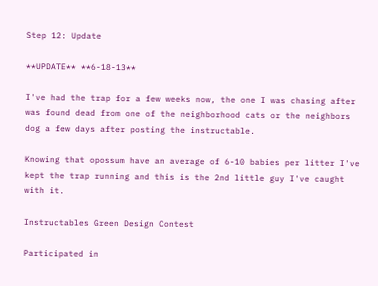Step 12: Update

**UPDATE** **6-18-13**

I've had the trap for a few weeks now, the one I was chasing after was found dead from one of the neighborhood cats or the neighbors dog a few days after posting the instructable.

Knowing that opossum have an average of 6-10 babies per litter I've kept the trap running and this is the 2nd little guy I've caught with it.

Instructables Green Design Contest

Participated in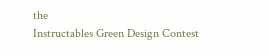the
Instructables Green Design Contest